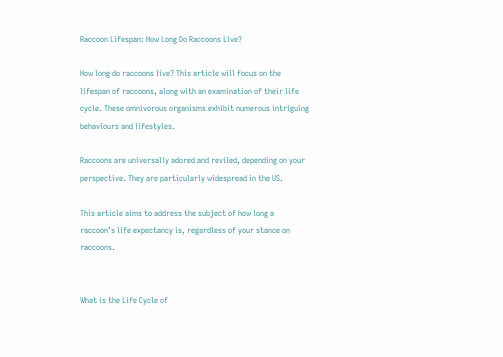Raccoon Lifespan: How Long Do Raccoons Live?

How long do raccoons live? This article will focus on the lifespan of raccoons, along with an examination of their life cycle. These omnivorous organisms exhibit numerous intriguing behaviours and lifestyles.

Raccoons are universally adored and reviled, depending on your perspective. They are particularly widespread in the US.

This article aims to address the subject of how long a raccoon’s life expectancy is, regardless of your stance on raccoons.


What is the Life Cycle of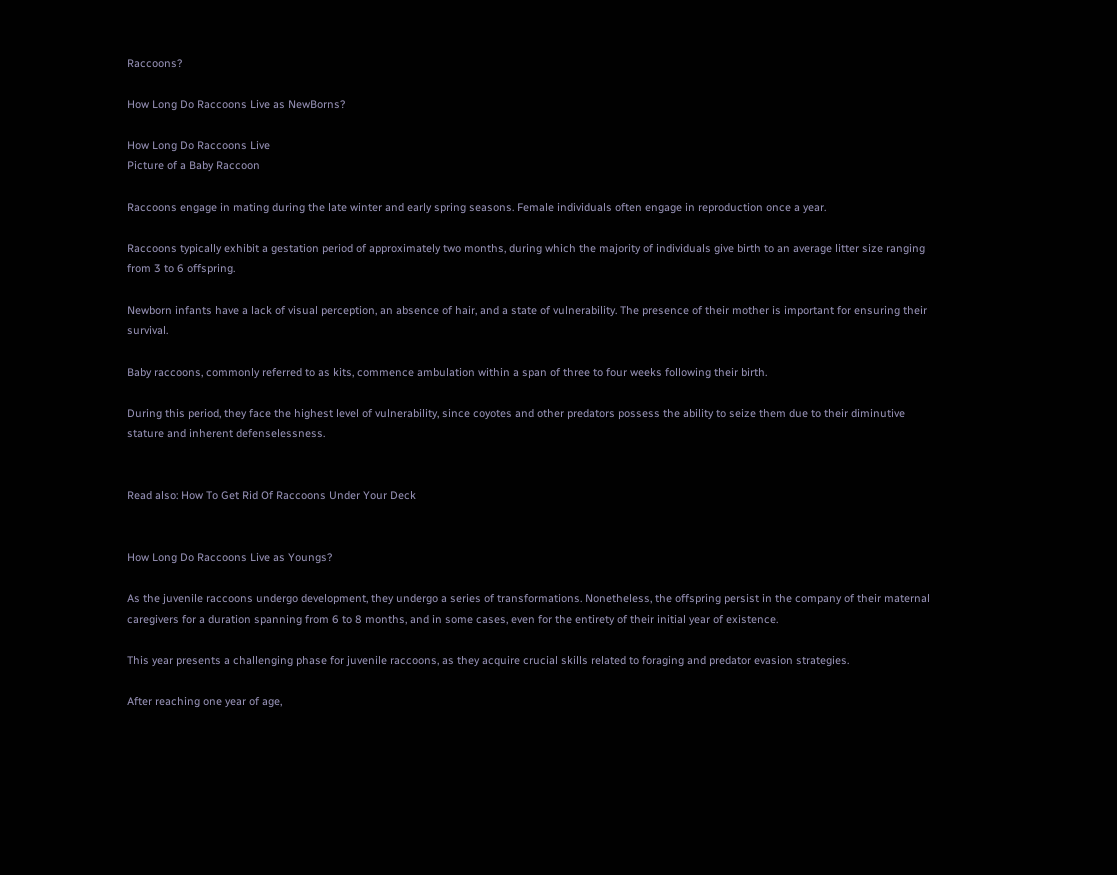Raccoons?

How Long Do Raccoons Live as NewBorns?

How Long Do Raccoons Live
Picture of a Baby Raccoon

Raccoons engage in mating during the late winter and early spring seasons. Female individuals often engage in reproduction once a year.

Raccoons typically exhibit a gestation period of approximately two months, during which the majority of individuals give birth to an average litter size ranging from 3 to 6 offspring.

Newborn infants have a lack of visual perception, an absence of hair, and a state of vulnerability. The presence of their mother is important for ensuring their survival.

Baby raccoons, commonly referred to as kits, commence ambulation within a span of three to four weeks following their birth.

During this period, they face the highest level of vulnerability, since coyotes and other predators possess the ability to seize them due to their diminutive stature and inherent defenselessness.


Read also: How To Get Rid Of Raccoons Under Your Deck


How Long Do Raccoons Live as Youngs?

As the juvenile raccoons undergo development, they undergo a series of transformations. Nonetheless, the offspring persist in the company of their maternal caregivers for a duration spanning from 6 to 8 months, and in some cases, even for the entirety of their initial year of existence.

This year presents a challenging phase for juvenile raccoons, as they acquire crucial skills related to foraging and predator evasion strategies.

After reaching one year of age,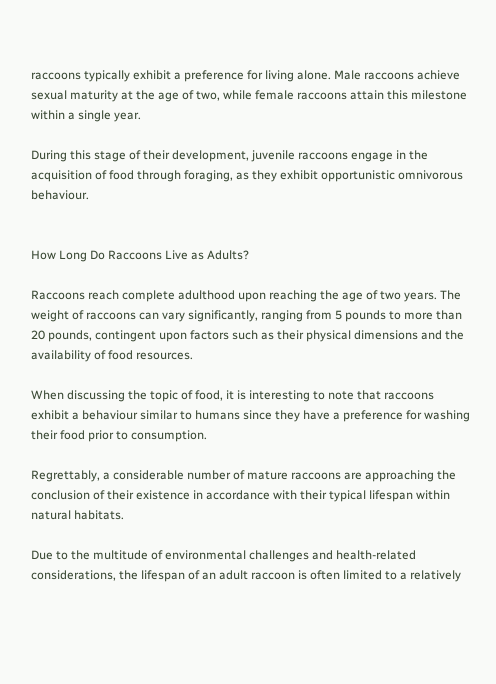raccoons typically exhibit a preference for living alone. Male raccoons achieve sexual maturity at the age of two, while female raccoons attain this milestone within a single year.

During this stage of their development, juvenile raccoons engage in the acquisition of food through foraging, as they exhibit opportunistic omnivorous behaviour.


How Long Do Raccoons Live as Adults?

Raccoons reach complete adulthood upon reaching the age of two years. The weight of raccoons can vary significantly, ranging from 5 pounds to more than 20 pounds, contingent upon factors such as their physical dimensions and the availability of food resources.

When discussing the topic of food, it is interesting to note that raccoons exhibit a behaviour similar to humans since they have a preference for washing their food prior to consumption.

Regrettably, a considerable number of mature raccoons are approaching the conclusion of their existence in accordance with their typical lifespan within natural habitats.

Due to the multitude of environmental challenges and health-related considerations, the lifespan of an adult raccoon is often limited to a relatively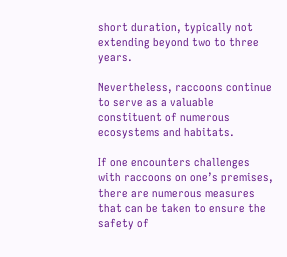short duration, typically not extending beyond two to three years.

Nevertheless, raccoons continue to serve as a valuable constituent of numerous ecosystems and habitats.

If one encounters challenges with raccoons on one’s premises, there are numerous measures that can be taken to ensure the safety of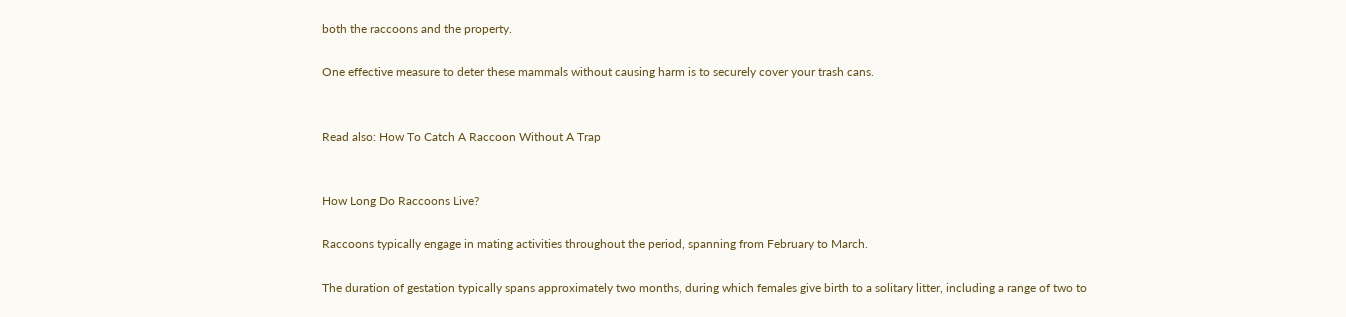both the raccoons and the property.

One effective measure to deter these mammals without causing harm is to securely cover your trash cans.


Read also: How To Catch A Raccoon Without A Trap


How Long Do Raccoons Live?

Raccoons typically engage in mating activities throughout the period, spanning from February to March.

The duration of gestation typically spans approximately two months, during which females give birth to a solitary litter, including a range of two to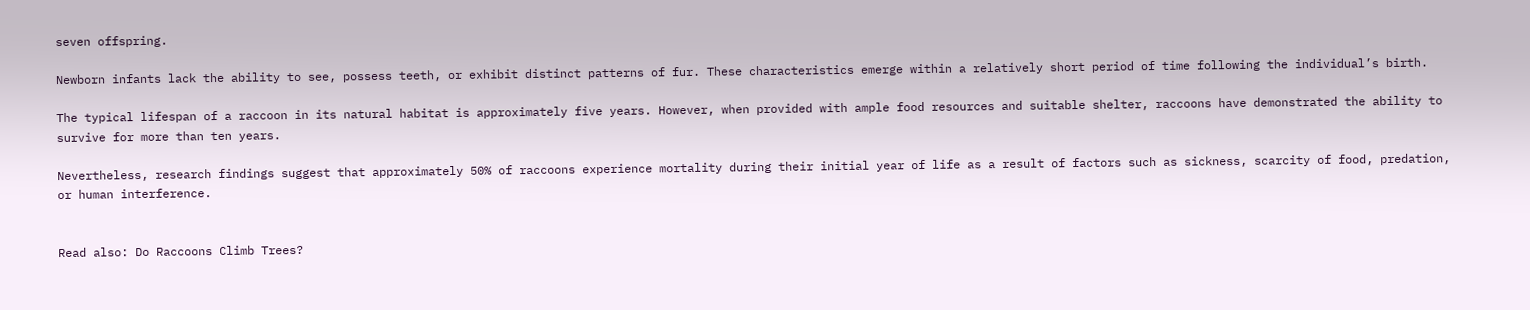seven offspring.

Newborn infants lack the ability to see, possess teeth, or exhibit distinct patterns of fur. These characteristics emerge within a relatively short period of time following the individual’s birth.

The typical lifespan of a raccoon in its natural habitat is approximately five years. However, when provided with ample food resources and suitable shelter, raccoons have demonstrated the ability to survive for more than ten years.

Nevertheless, research findings suggest that approximately 50% of raccoons experience mortality during their initial year of life as a result of factors such as sickness, scarcity of food, predation, or human interference.


Read also: Do Raccoons Climb Trees?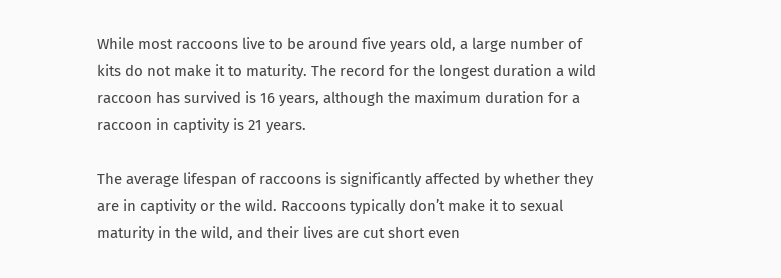While most raccoons live to be around five years old, a large number of kits do not make it to maturity. The record for the longest duration a wild raccoon has survived is 16 years, although the maximum duration for a raccoon in captivity is 21 years.

The average lifespan of raccoons is significantly affected by whether they are in captivity or the wild. Raccoons typically don’t make it to sexual maturity in the wild, and their lives are cut short even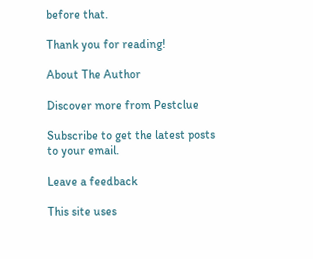before that.

Thank you for reading!

About The Author

Discover more from Pestclue

Subscribe to get the latest posts to your email.

Leave a feedback

This site uses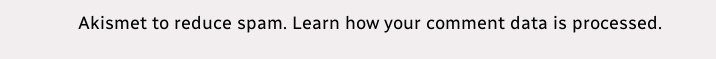Akismet to reduce spam. Learn how your comment data is processed.